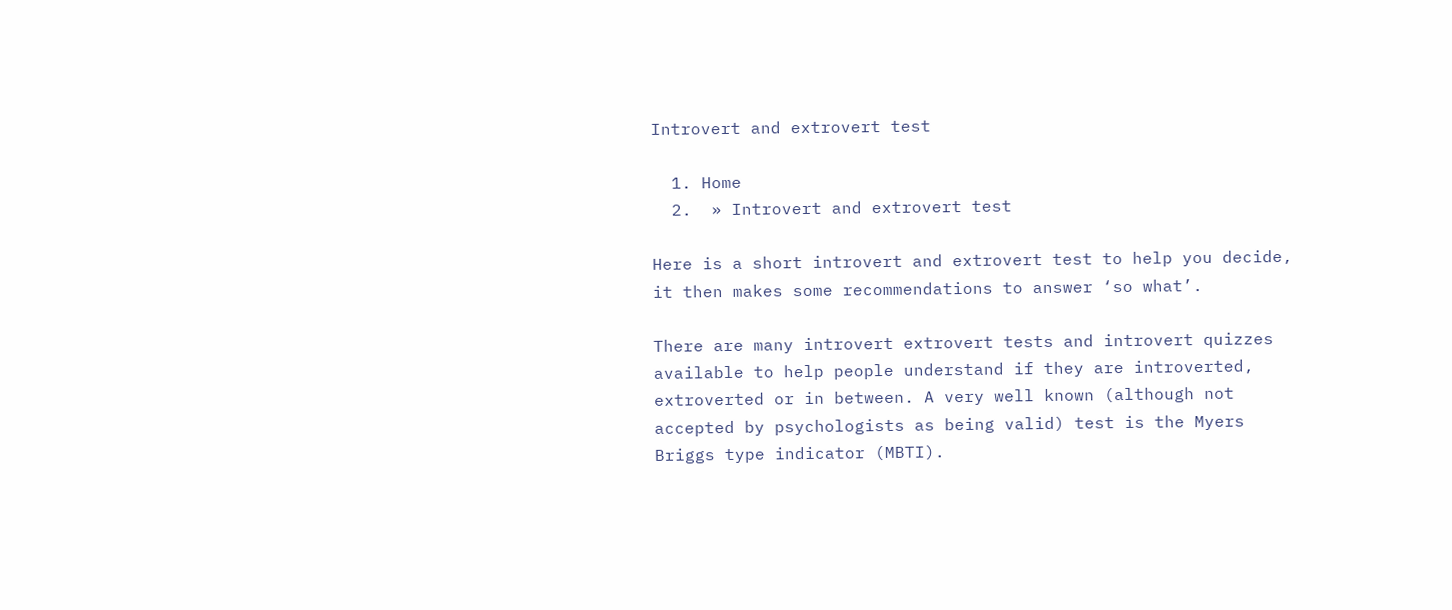Introvert and extrovert test

  1. Home
  2.  » Introvert and extrovert test

Here is a short introvert and extrovert test to help you decide, it then makes some recommendations to answer ‘so what’.

There are many introvert extrovert tests and introvert quizzes available to help people understand if they are introverted, extroverted or in between. A very well known (although not accepted by psychologists as being valid) test is the Myers Briggs type indicator (MBTI).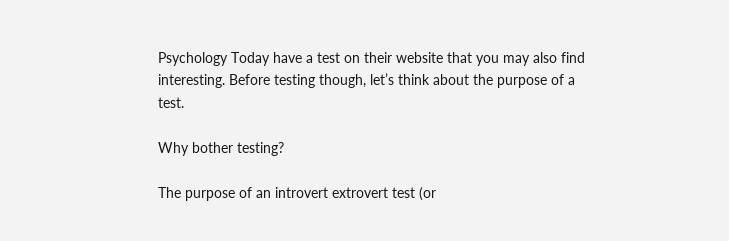Psychology Today have a test on their website that you may also find interesting. Before testing though, let’s think about the purpose of a test.

Why bother testing?

The purpose of an introvert extrovert test (or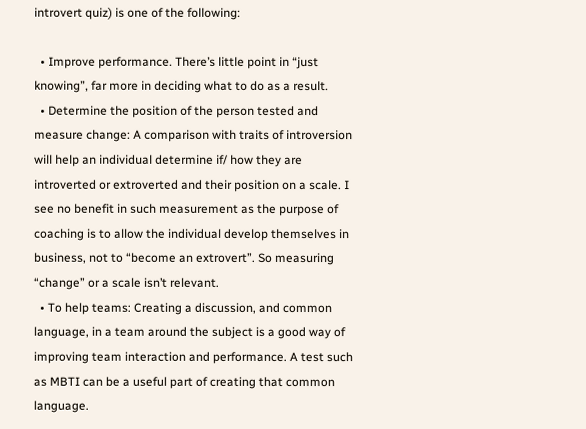introvert quiz) is one of the following:

  • Improve performance. There’s little point in “just knowing”, far more in deciding what to do as a result.
  • Determine the position of the person tested and measure change: A comparison with traits of introversion will help an individual determine if/ how they are introverted or extroverted and their position on a scale. I see no benefit in such measurement as the purpose of coaching is to allow the individual develop themselves in business, not to “become an extrovert”. So measuring “change” or a scale isn’t relevant.
  • To help teams: Creating a discussion, and common language, in a team around the subject is a good way of improving team interaction and performance. A test such as MBTI can be a useful part of creating that common language.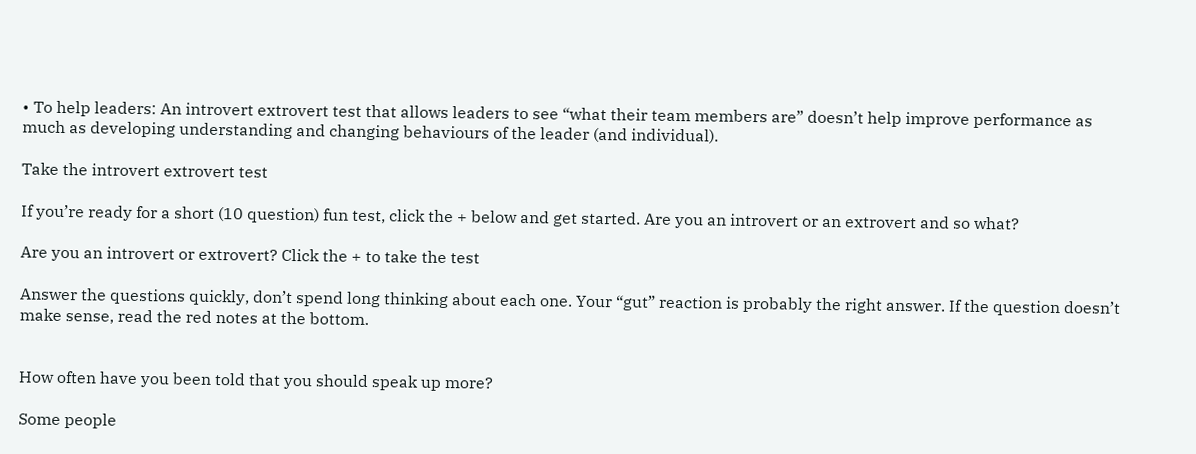• To help leaders: An introvert extrovert test that allows leaders to see “what their team members are” doesn’t help improve performance as much as developing understanding and changing behaviours of the leader (and individual).

Take the introvert extrovert test

If you’re ready for a short (10 question) fun test, click the + below and get started. Are you an introvert or an extrovert and so what?

Are you an introvert or extrovert? Click the + to take the test

Answer the questions quickly, don’t spend long thinking about each one. Your “gut” reaction is probably the right answer. If the question doesn’t make sense, read the red notes at the bottom.


How often have you been told that you should speak up more?

Some people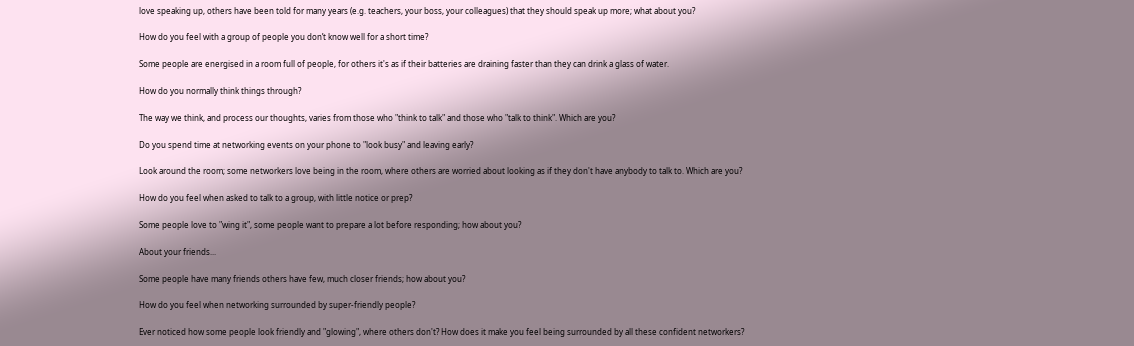love speaking up, others have been told for many years (e.g. teachers, your boss, your colleagues) that they should speak up more; what about you?

How do you feel with a group of people you don’t know well for a short time?

Some people are energised in a room full of people, for others it's as if their batteries are draining faster than they can drink a glass of water.

How do you normally think things through?

The way we think, and process our thoughts, varies from those who "think to talk" and those who "talk to think". Which are you?

Do you spend time at networking events on your phone to "look busy" and leaving early?

Look around the room; some networkers love being in the room, where others are worried about looking as if they don't have anybody to talk to. Which are you?

How do you feel when asked to talk to a group, with little notice or prep?

Some people love to "wing it", some people want to prepare a lot before responding; how about you?

About your friends...

Some people have many friends others have few, much closer friends; how about you?

How do you feel when networking surrounded by super-friendly people?

Ever noticed how some people look friendly and "glowing", where others don't? How does it make you feel being surrounded by all these confident networkers?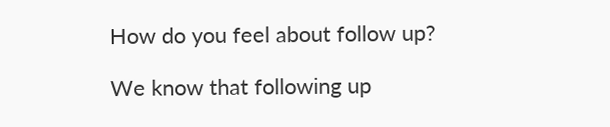How do you feel about follow up?

We know that following up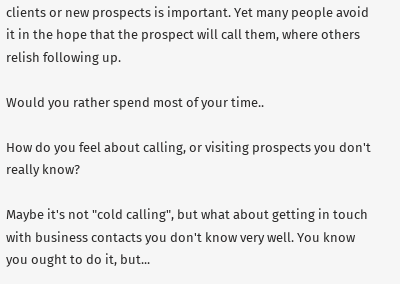clients or new prospects is important. Yet many people avoid it in the hope that the prospect will call them, where others relish following up.

Would you rather spend most of your time..

How do you feel about calling, or visiting prospects you don't really know?

Maybe it's not "cold calling", but what about getting in touch with business contacts you don't know very well. You know you ought to do it, but...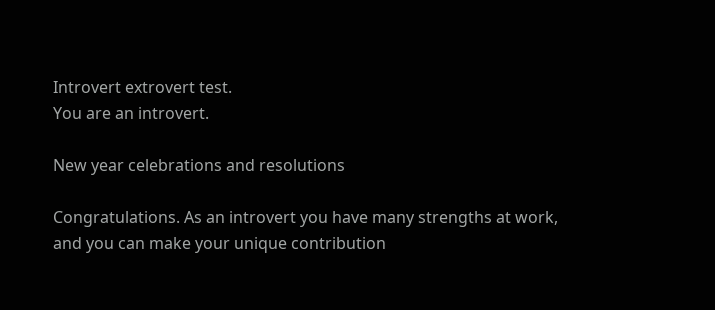Introvert extrovert test.
You are an introvert.

New year celebrations and resolutions

Congratulations. As an introvert you have many strengths at work, and you can make your unique contribution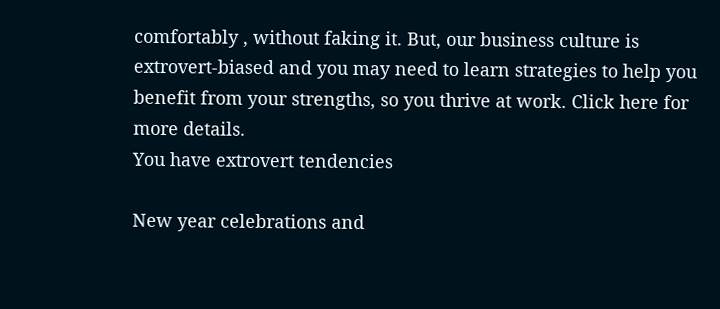comfortably , without faking it. But, our business culture is extrovert-biased and you may need to learn strategies to help you benefit from your strengths, so you thrive at work. Click here for more details.
You have extrovert tendencies

New year celebrations and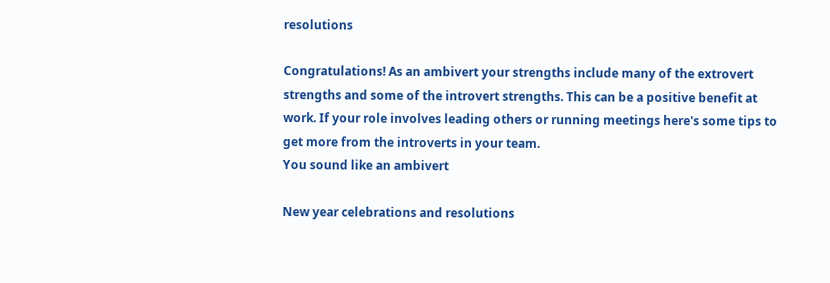resolutions

Congratulations! As an ambivert your strengths include many of the extrovert strengths and some of the introvert strengths. This can be a positive benefit at work. If your role involves leading others or running meetings here's some tips to get more from the introverts in your team.
You sound like an ambivert

New year celebrations and resolutions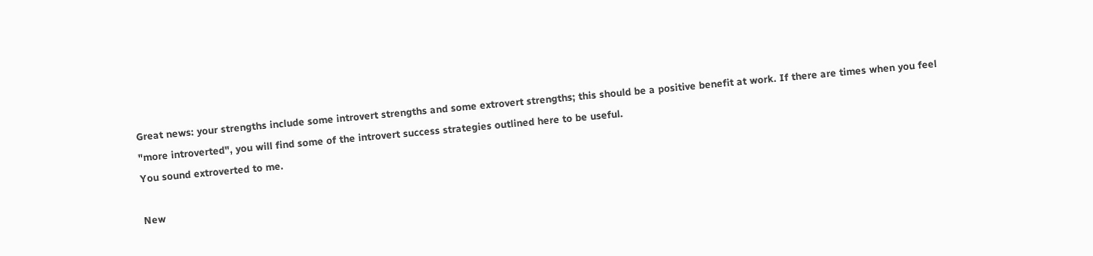Great news: your strengths include some introvert strengths and some extrovert strengths; this should be a positive benefit at work. If there are times when you feel "more introverted", you will find some of the introvert success strategies outlined here to be useful.
You sound extroverted to me.

New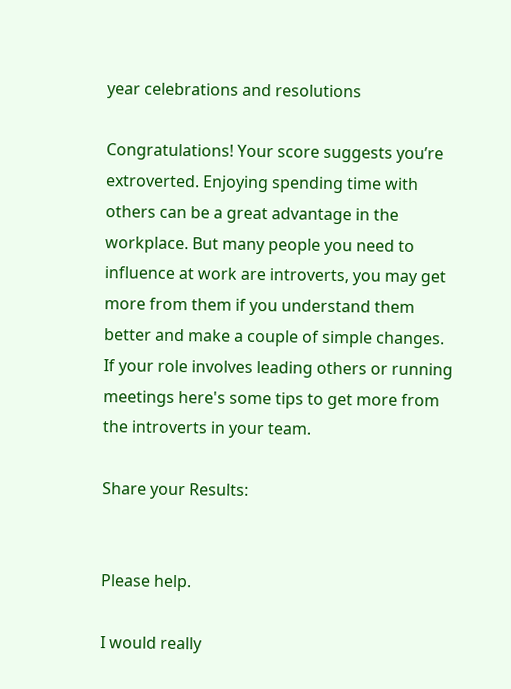year celebrations and resolutions

Congratulations! Your score suggests you’re extroverted. Enjoying spending time with others can be a great advantage in the workplace. But many people you need to influence at work are introverts, you may get more from them if you understand them better and make a couple of simple changes. If your role involves leading others or running meetings here's some tips to get more from the introverts in your team.

Share your Results:


Please help.

I would really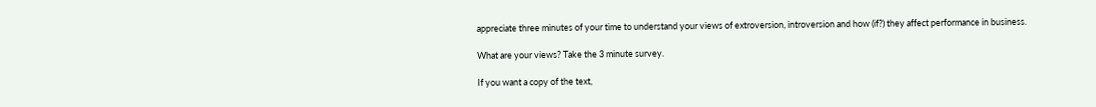appreciate three minutes of your time to understand your views of extroversion, introversion and how (if?) they affect performance in business.

What are your views? Take the 3 minute survey.

If you want a copy of the text,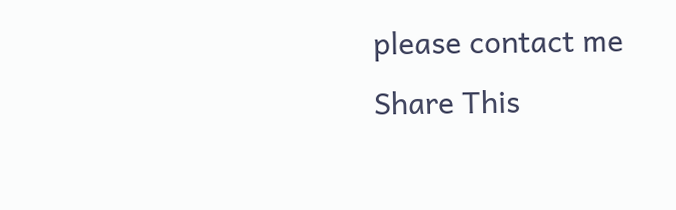please contact me
Share This